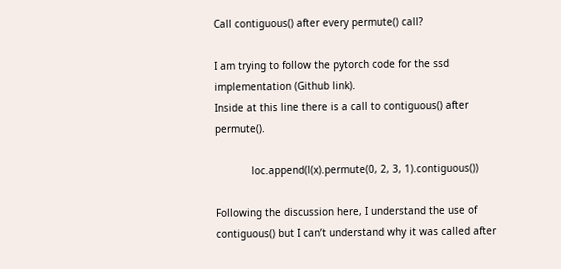Call contiguous() after every permute() call?

I am trying to follow the pytorch code for the ssd implementation (Github link).
Inside at this line there is a call to contiguous() after permute().

            loc.append(l(x).permute(0, 2, 3, 1).contiguous())

Following the discussion here, I understand the use of contiguous() but I can’t understand why it was called after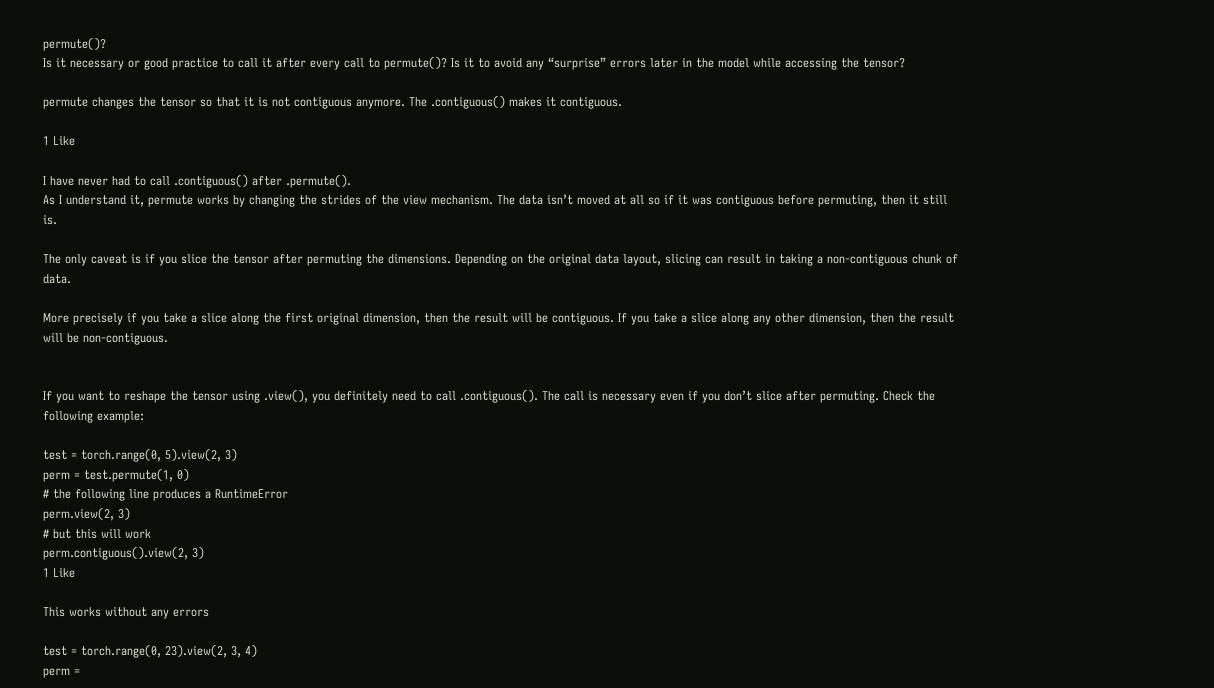permute()?
Is it necessary or good practice to call it after every call to permute()? Is it to avoid any “surprise” errors later in the model while accessing the tensor?

permute changes the tensor so that it is not contiguous anymore. The .contiguous() makes it contiguous.

1 Like

I have never had to call .contiguous() after .permute().
As I understand it, permute works by changing the strides of the view mechanism. The data isn’t moved at all so if it was contiguous before permuting, then it still is.

The only caveat is if you slice the tensor after permuting the dimensions. Depending on the original data layout, slicing can result in taking a non-contiguous chunk of data.

More precisely if you take a slice along the first original dimension, then the result will be contiguous. If you take a slice along any other dimension, then the result will be non-contiguous.


If you want to reshape the tensor using .view(), you definitely need to call .contiguous(). The call is necessary even if you don’t slice after permuting. Check the following example:

test = torch.range(0, 5).view(2, 3)
perm = test.permute(1, 0)
# the following line produces a RuntimeError
perm.view(2, 3)
# but this will work
perm.contiguous().view(2, 3)
1 Like

This works without any errors

test = torch.range(0, 23).view(2, 3, 4)
perm =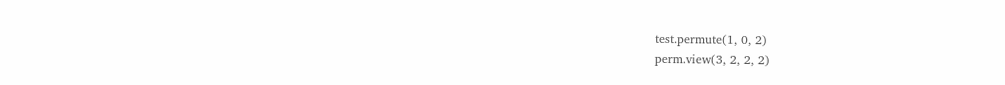test.permute(1, 0, 2)
perm.view(3, 2, 2, 2)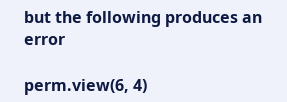but the following produces an error

perm.view(6, 4)